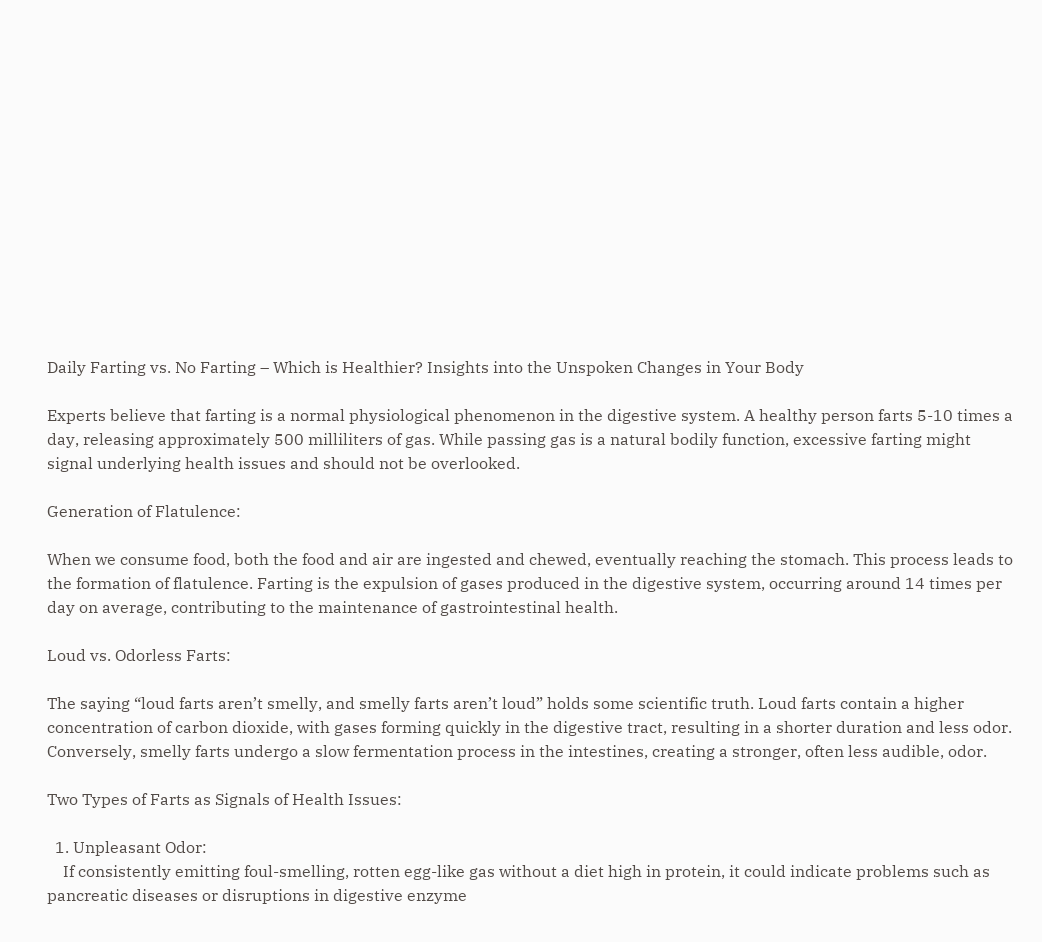Daily Farting vs. No Farting – Which is Healthier? Insights into the Unspoken Changes in Your Body

Experts believe that farting is a normal physiological phenomenon in the digestive system. A healthy person farts 5-10 times a day, releasing approximately 500 milliliters of gas. While passing gas is a natural bodily function, excessive farting might signal underlying health issues and should not be overlooked.

Generation of Flatulence:

When we consume food, both the food and air are ingested and chewed, eventually reaching the stomach. This process leads to the formation of flatulence. Farting is the expulsion of gases produced in the digestive system, occurring around 14 times per day on average, contributing to the maintenance of gastrointestinal health.

Loud vs. Odorless Farts:

The saying “loud farts aren’t smelly, and smelly farts aren’t loud” holds some scientific truth. Loud farts contain a higher concentration of carbon dioxide, with gases forming quickly in the digestive tract, resulting in a shorter duration and less odor. Conversely, smelly farts undergo a slow fermentation process in the intestines, creating a stronger, often less audible, odor.

Two Types of Farts as Signals of Health Issues:

  1. Unpleasant Odor:
    If consistently emitting foul-smelling, rotten egg-like gas without a diet high in protein, it could indicate problems such as pancreatic diseases or disruptions in digestive enzyme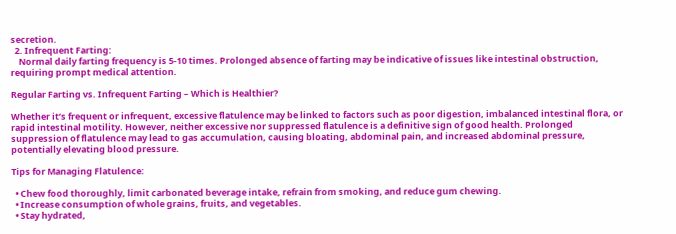secretion.
  2. Infrequent Farting:
    Normal daily farting frequency is 5-10 times. Prolonged absence of farting may be indicative of issues like intestinal obstruction, requiring prompt medical attention.

Regular Farting vs. Infrequent Farting – Which is Healthier?

Whether it’s frequent or infrequent, excessive flatulence may be linked to factors such as poor digestion, imbalanced intestinal flora, or rapid intestinal motility. However, neither excessive nor suppressed flatulence is a definitive sign of good health. Prolonged suppression of flatulence may lead to gas accumulation, causing bloating, abdominal pain, and increased abdominal pressure, potentially elevating blood pressure.

Tips for Managing Flatulence:

  • Chew food thoroughly, limit carbonated beverage intake, refrain from smoking, and reduce gum chewing.
  • Increase consumption of whole grains, fruits, and vegetables.
  • Stay hydrated,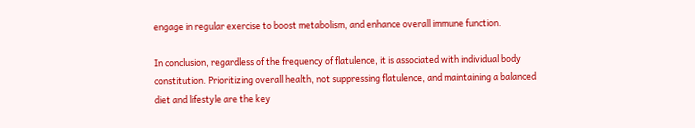engage in regular exercise to boost metabolism, and enhance overall immune function.

In conclusion, regardless of the frequency of flatulence, it is associated with individual body constitution. Prioritizing overall health, not suppressing flatulence, and maintaining a balanced diet and lifestyle are the key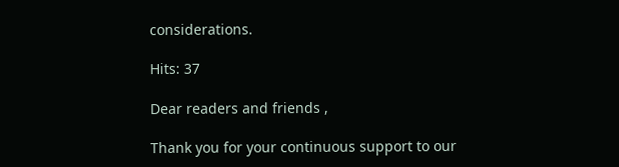considerations.

Hits: 37

Dear readers and friends ,

Thank you for your continuous support to our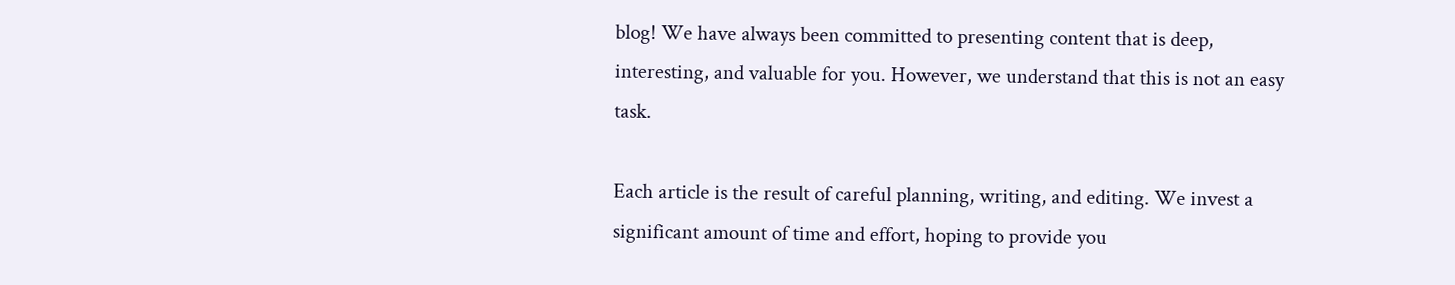blog! We have always been committed to presenting content that is deep, interesting, and valuable for you. However, we understand that this is not an easy task.

Each article is the result of careful planning, writing, and editing. We invest a significant amount of time and effort, hoping to provide you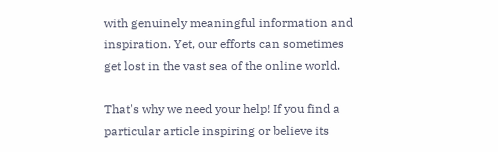with genuinely meaningful information and inspiration. Yet, our efforts can sometimes get lost in the vast sea of the online world.

That's why we need your help! If you find a particular article inspiring or believe its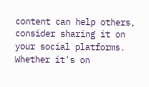content can help others, consider sharing it on your social platforms. Whether it's on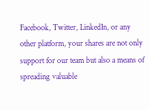Facebook, Twitter, LinkedIn, or any other platform, your shares are not only support for our team but also a means of spreading valuable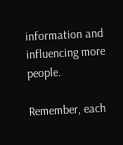information and influencing more people.

Remember, each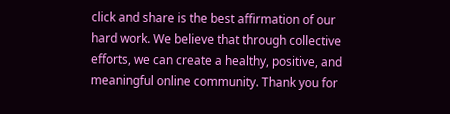click and share is the best affirmation of our hard work. We believe that through collective efforts, we can create a healthy, positive, and meaningful online community. Thank you for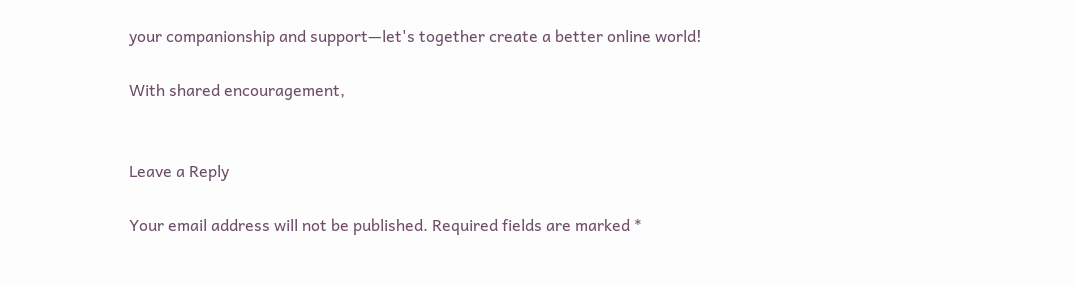your companionship and support—let's together create a better online world!

With shared encouragement,


Leave a Reply

Your email address will not be published. Required fields are marked *